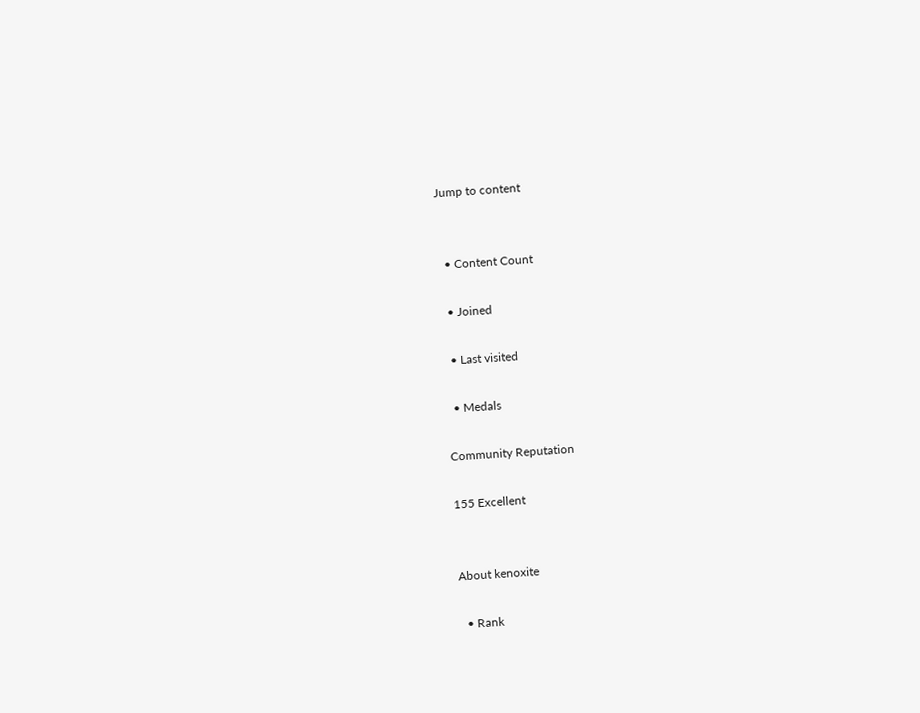Jump to content


  • Content Count

  • Joined

  • Last visited

  • Medals

Community Reputation

155 Excellent


About kenoxite

  • Rank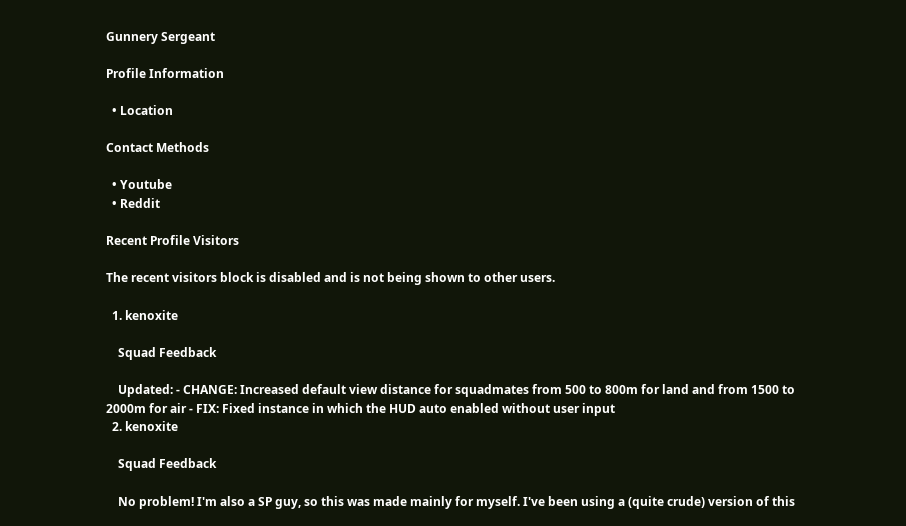Gunnery Sergeant

Profile Information

  • Location

Contact Methods

  • Youtube
  • Reddit

Recent Profile Visitors

The recent visitors block is disabled and is not being shown to other users.

  1. kenoxite

    Squad Feedback

    Updated: - CHANGE: Increased default view distance for squadmates from 500 to 800m for land and from 1500 to 2000m for air - FIX: Fixed instance in which the HUD auto enabled without user input
  2. kenoxite

    Squad Feedback

    No problem! I'm also a SP guy, so this was made mainly for myself. I've been using a (quite crude) version of this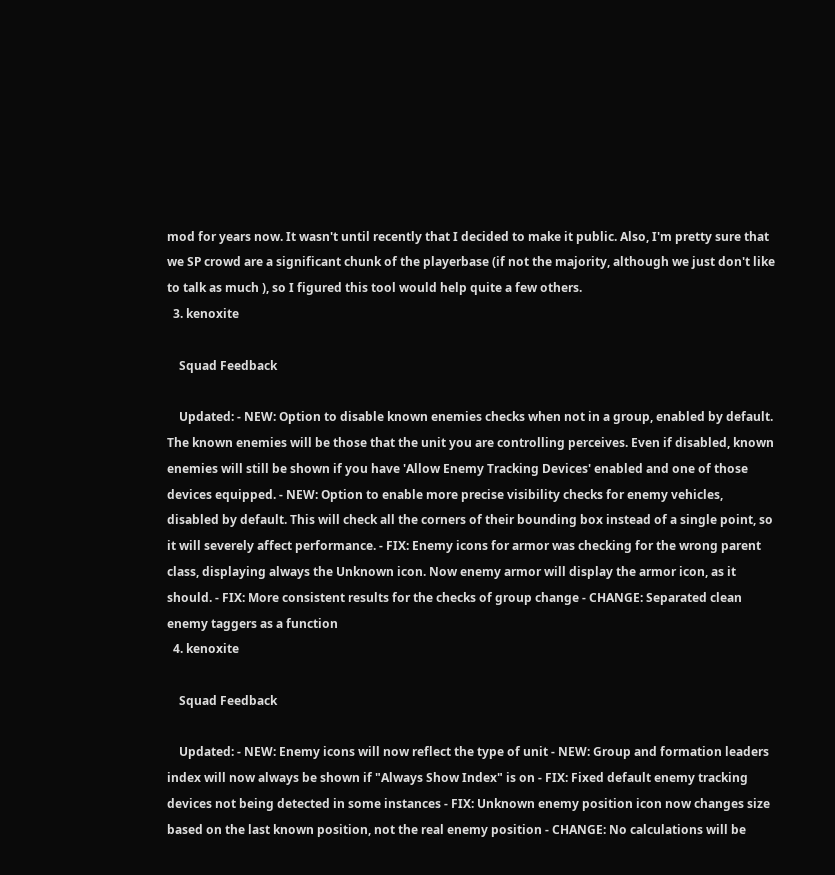mod for years now. It wasn't until recently that I decided to make it public. Also, I'm pretty sure that we SP crowd are a significant chunk of the playerbase (if not the majority, although we just don't like to talk as much ), so I figured this tool would help quite a few others.
  3. kenoxite

    Squad Feedback

    Updated: - NEW: Option to disable known enemies checks when not in a group, enabled by default. The known enemies will be those that the unit you are controlling perceives. Even if disabled, known enemies will still be shown if you have 'Allow Enemy Tracking Devices' enabled and one of those devices equipped. - NEW: Option to enable more precise visibility checks for enemy vehicles, disabled by default. This will check all the corners of their bounding box instead of a single point, so it will severely affect performance. - FIX: Enemy icons for armor was checking for the wrong parent class, displaying always the Unknown icon. Now enemy armor will display the armor icon, as it should. - FIX: More consistent results for the checks of group change - CHANGE: Separated clean enemy taggers as a function
  4. kenoxite

    Squad Feedback

    Updated: - NEW: Enemy icons will now reflect the type of unit - NEW: Group and formation leaders index will now always be shown if "Always Show Index" is on - FIX: Fixed default enemy tracking devices not being detected in some instances - FIX: Unknown enemy position icon now changes size based on the last known position, not the real enemy position - CHANGE: No calculations will be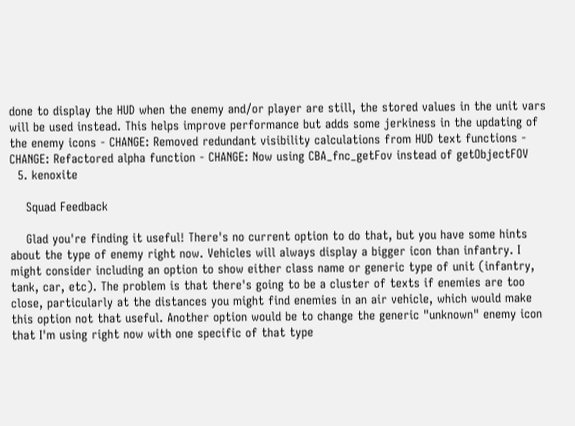done to display the HUD when the enemy and/or player are still, the stored values in the unit vars will be used instead. This helps improve performance but adds some jerkiness in the updating of the enemy icons - CHANGE: Removed redundant visibility calculations from HUD text functions - CHANGE: Refactored alpha function - CHANGE: Now using CBA_fnc_getFov instead of getObjectFOV
  5. kenoxite

    Squad Feedback

    Glad you're finding it useful! There's no current option to do that, but you have some hints about the type of enemy right now. Vehicles will always display a bigger icon than infantry. I might consider including an option to show either class name or generic type of unit (infantry, tank, car, etc). The problem is that there's going to be a cluster of texts if enemies are too close, particularly at the distances you might find enemies in an air vehicle, which would make this option not that useful. Another option would be to change the generic "unknown" enemy icon that I'm using right now with one specific of that type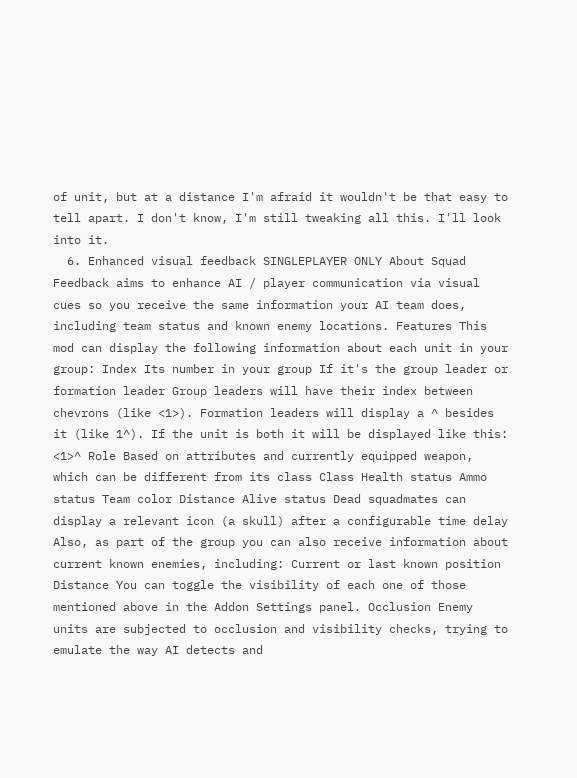of unit, but at a distance I'm afraid it wouldn't be that easy to tell apart. I don't know, I'm still tweaking all this. I'll look into it.
  6. Enhanced visual feedback SINGLEPLAYER ONLY About Squad Feedback aims to enhance AI / player communication via visual cues so you receive the same information your AI team does, including team status and known enemy locations. Features This mod can display the following information about each unit in your group: Index Its number in your group If it's the group leader or formation leader Group leaders will have their index between chevrons (like <1>). Formation leaders will display a ^ besides it (like 1^). If the unit is both it will be displayed like this: <1>^ Role Based on attributes and currently equipped weapon, which can be different from its class Class Health status Ammo status Team color Distance Alive status Dead squadmates can display a relevant icon (a skull) after a configurable time delay Also, as part of the group you can also receive information about current known enemies, including: Current or last known position Distance You can toggle the visibility of each one of those mentioned above in the Addon Settings panel. Occlusion Enemy units are subjected to occlusion and visibility checks, trying to emulate the way AI detects and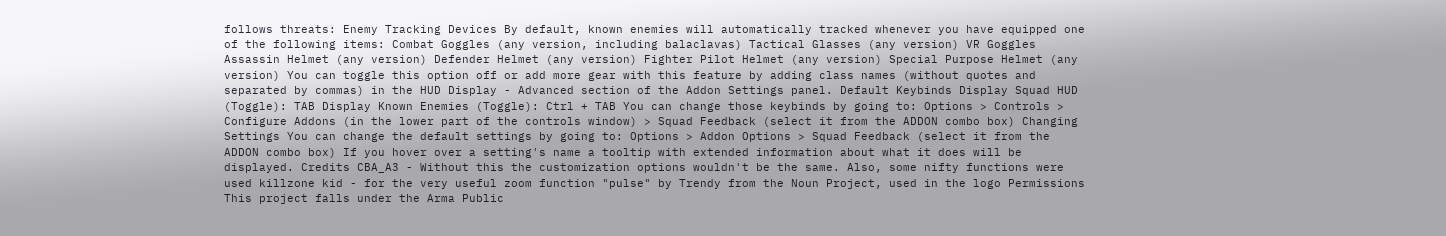follows threats: Enemy Tracking Devices By default, known enemies will automatically tracked whenever you have equipped one of the following items: Combat Goggles (any version, including balaclavas) Tactical Glasses (any version) VR Goggles Assassin Helmet (any version) Defender Helmet (any version) Fighter Pilot Helmet (any version) Special Purpose Helmet (any version) You can toggle this option off or add more gear with this feature by adding class names (without quotes and separated by commas) in the HUD Display - Advanced section of the Addon Settings panel. Default Keybinds Display Squad HUD (Toggle): TAB Display Known Enemies (Toggle): Ctrl + TAB You can change those keybinds by going to: Options > Controls > Configure Addons (in the lower part of the controls window) > Squad Feedback (select it from the ADDON combo box) Changing Settings You can change the default settings by going to: Options > Addon Options > Squad Feedback (select it from the ADDON combo box) If you hover over a setting's name a tooltip with extended information about what it does will be displayed. Credits CBA_A3 - Without this the customization options wouldn't be the same. Also, some nifty functions were used killzone kid - for the very useful zoom function "pulse" by Trendy from the Noun Project, used in the logo Permissions This project falls under the Arma Public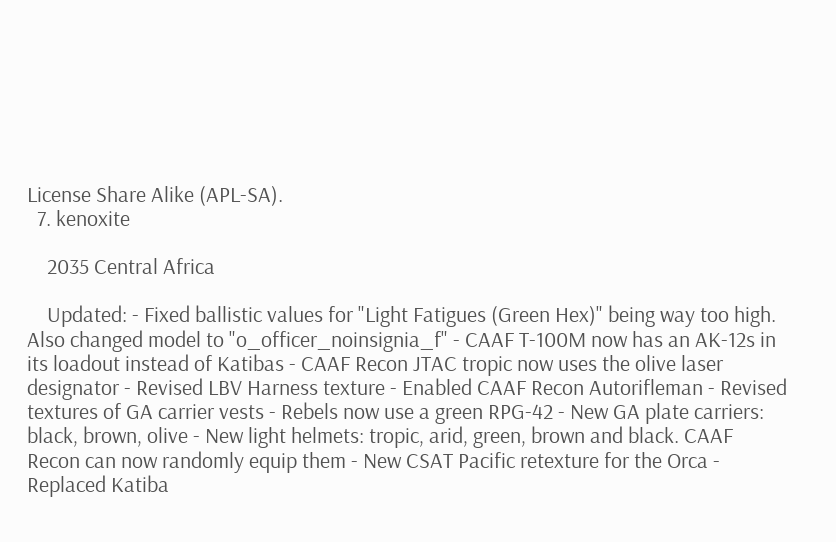License Share Alike (APL-SA).
  7. kenoxite

    2035 Central Africa

    Updated: - Fixed ballistic values for "Light Fatigues (Green Hex)" being way too high. Also changed model to "o_officer_noinsignia_f" - CAAF T-100M now has an AK-12s in its loadout instead of Katibas - CAAF Recon JTAC tropic now uses the olive laser designator - Revised LBV Harness texture - Enabled CAAF Recon Autorifleman - Revised textures of GA carrier vests - Rebels now use a green RPG-42 - New GA plate carriers: black, brown, olive - New light helmets: tropic, arid, green, brown and black. CAAF Recon can now randomly equip them - New CSAT Pacific retexture for the Orca - Replaced Katiba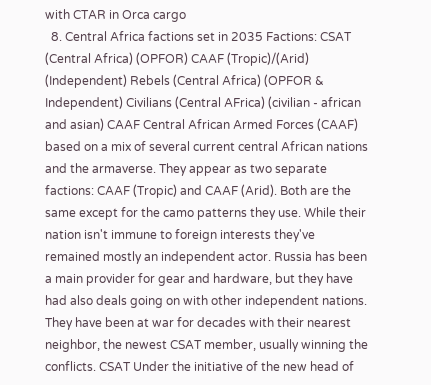with CTAR in Orca cargo
  8. Central Africa factions set in 2035 Factions: CSAT (Central Africa) (OPFOR) CAAF (Tropic)/(Arid) (Independent) Rebels (Central Africa) (OPFOR & Independent) Civilians (Central AFrica) (civilian - african and asian) CAAF Central African Armed Forces (CAAF) based on a mix of several current central African nations and the armaverse. They appear as two separate factions: CAAF (Tropic) and CAAF (Arid). Both are the same except for the camo patterns they use. While their nation isn't immune to foreign interests they've remained mostly an independent actor. Russia has been a main provider for gear and hardware, but they have had also deals going on with other independent nations. They have been at war for decades with their nearest neighbor, the newest CSAT member, usually winning the conflicts. CSAT Under the initiative of the new head of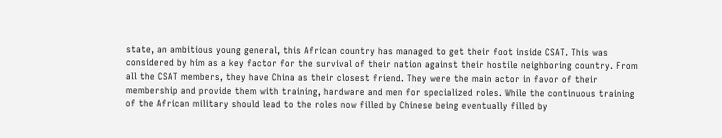state, an ambitious young general, this African country has managed to get their foot inside CSAT. This was considered by him as a key factor for the survival of their nation against their hostile neighboring country. From all the CSAT members, they have China as their closest friend. They were the main actor in favor of their membership and provide them with training, hardware and men for specialized roles. While the continuous training of the African military should lead to the roles now filled by Chinese being eventually filled by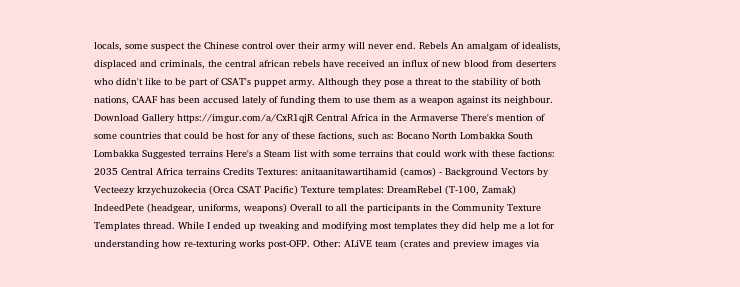locals, some suspect the Chinese control over their army will never end. Rebels An amalgam of idealists, displaced and criminals, the central african rebels have received an influx of new blood from deserters who didn't like to be part of CSAT's puppet army. Although they pose a threat to the stability of both nations, CAAF has been accused lately of funding them to use them as a weapon against its neighbour. Download Gallery https://imgur.com/a/CxR1qjR Central Africa in the Armaverse There's mention of some countries that could be host for any of these factions, such as: Bocano North Lombakka South Lombakka Suggested terrains Here's a Steam list with some terrains that could work with these factions: 2035 Central Africa terrains Credits Textures: anitaanitawartihamid (camos) - Background Vectors by Vecteezy krzychuzokecia (Orca CSAT Pacific) Texture templates: DreamRebel (T-100, Zamak) IndeedPete (headgear, uniforms, weapons) Overall to all the participants in the Community Texture Templates thread. While I ended up tweaking and modifying most templates they did help me a lot for understanding how re-texturing works post-OFP. Other: ALiVE team (crates and preview images via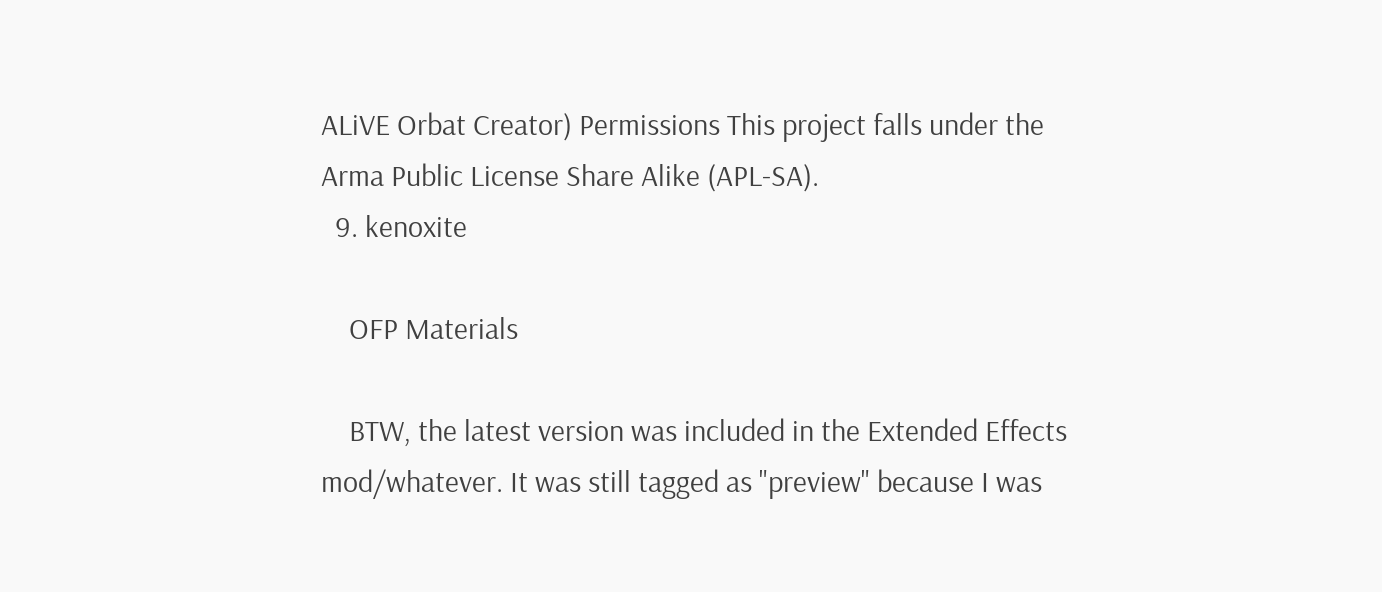ALiVE Orbat Creator) Permissions This project falls under the Arma Public License Share Alike (APL-SA).
  9. kenoxite

    OFP Materials

    BTW, the latest version was included in the Extended Effects mod/whatever. It was still tagged as "preview" because I was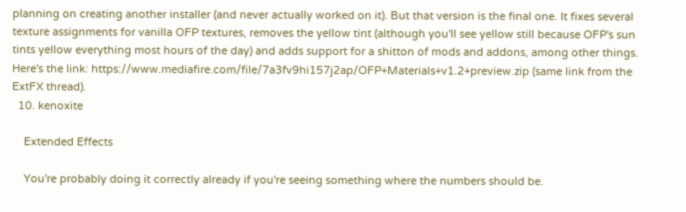planning on creating another installer (and never actually worked on it). But that version is the final one. It fixes several texture assignments for vanilla OFP textures, removes the yellow tint (although you'll see yellow still because OFP's sun tints yellow everything most hours of the day) and adds support for a shitton of mods and addons, among other things. Here's the link: https://www.mediafire.com/file/7a3fv9hi157j2ap/OFP+Materials+v1.2+preview.zip (same link from the ExtFX thread).
  10. kenoxite

    Extended Effects

    You're probably doing it correctly already if you're seeing something where the numbers should be.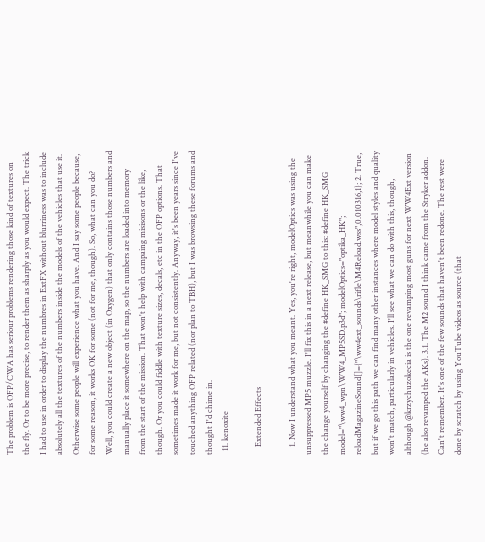The problem is OFP/CWA has seriour problems rendering those kind of textures on the fly. Or to be more precise, to render them as sharply as you would expect. The trick I had to use in order to display the numbres in ExtFX without blurriness was to include absolutely all the textures of the numbers inside the models of the vehicles that use it. Otherwise some people will experience what you have. And I say some people because, for some reason, it works OK for some (not for me, though). So, what can you do? Well, you could create a new object (in Oxygen) that only contains those numbers and manually place it somewhere on the map, so the numbers are loaded into memory from the start of the mission. That won't help with campaing misisons or the like, though. Or you could fiddle with texture sizes, decals, etc in the OFP options. That sometimes made it work for me, but not consistently. Anyway, it's been years since I've touched anything OFP related (nor plan to TBH), but I was browsing these forums and thought I'd chime in.
  11. kenoxite

    Extended Effects

    1. Now I understand what you meant. Yes, you're right, modelOptics was using the unsuppressed MP5 muzzle. I'll fix this in a next release, but meanwhile you can make the change yourself by changing the #define HK_SMG to this: #define HK_SMG model="\ww4_wpn\WW4_MP5SD.p3d"; modelOptics="optika_HK"; reloadMagazineSound[]={"\ww4ext_sounds\rifle\M4Reload.wss",0.010316,1}; 2. True, but if we go this path we can find many other instances where model styles and quality won't match, particularly in vehicles. I'll see what we can do with this, though, although @krzychuzokecia is the one revamping most guns for next WW4Ext version (he also revamped the AKs). 3.1. The M2 sound I think came from the Stryker addon. Can't remember. It's one of the few sounds that haven't been redone. The rest were done by scratch by using YouTube videos as source (that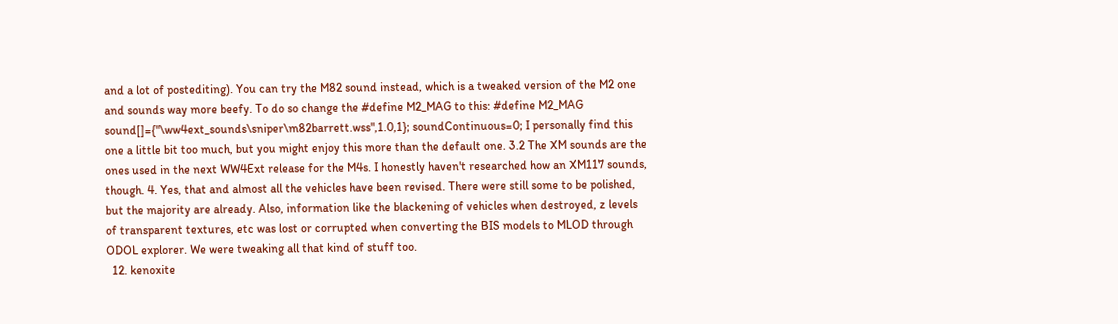and a lot of postediting). You can try the M82 sound instead, which is a tweaked version of the M2 one and sounds way more beefy. To do so change the #define M2_MAG to this: #define M2_MAG sound[]={"\ww4ext_sounds\sniper\m82barrett.wss",1.0,1}; soundContinuous=0; I personally find this one a little bit too much, but you might enjoy this more than the default one. 3.2 The XM sounds are the ones used in the next WW4Ext release for the M4s. I honestly haven't researched how an XM117 sounds, though. 4. Yes, that and almost all the vehicles have been revised. There were still some to be polished, but the majority are already. Also, information like the blackening of vehicles when destroyed, z levels of transparent textures, etc was lost or corrupted when converting the BIS models to MLOD through ODOL explorer. We were tweaking all that kind of stuff too.
  12. kenoxite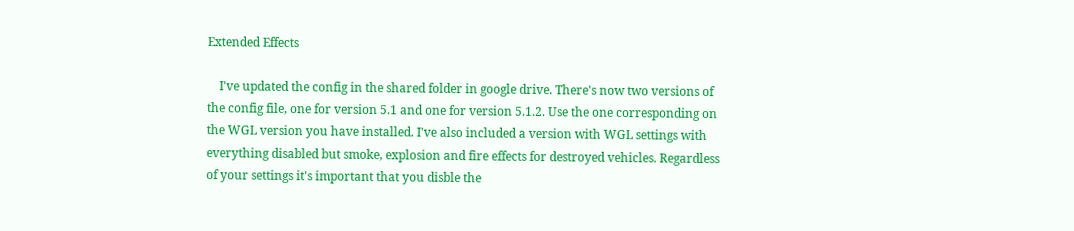Extended Effects

    I've updated the config in the shared folder in google drive. There's now two versions of the config file, one for version 5.1 and one for version 5.1.2. Use the one corresponding on the WGL version you have installed. I've also included a version with WGL settings with everything disabled but smoke, explosion and fire effects for destroyed vehicles. Regardless of your settings it's important that you disble the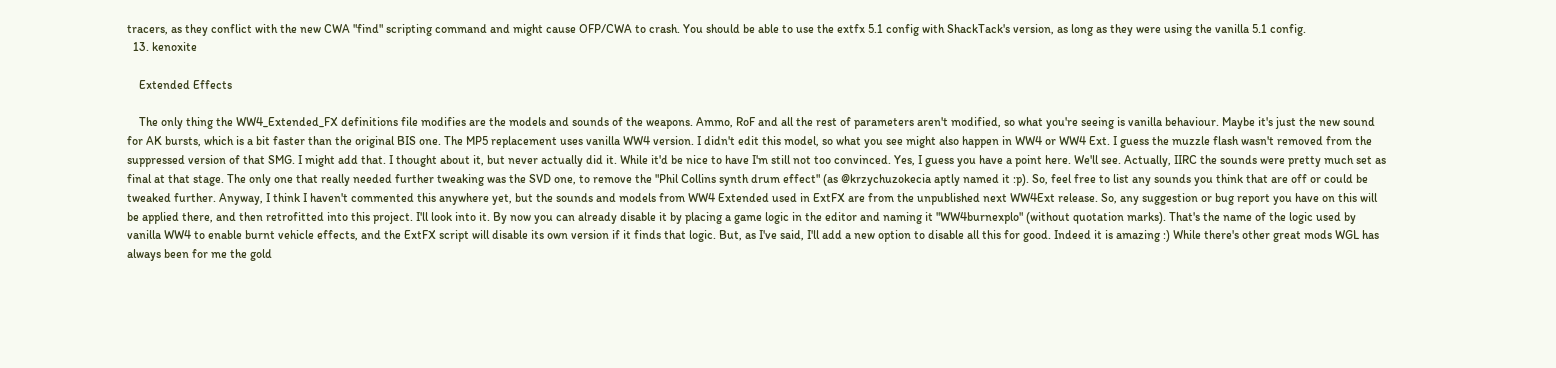tracers, as they conflict with the new CWA "find" scripting command and might cause OFP/CWA to crash. You should be able to use the extfx 5.1 config with ShackTack's version, as long as they were using the vanilla 5.1 config.
  13. kenoxite

    Extended Effects

    The only thing the WW4_Extended_FX definitions file modifies are the models and sounds of the weapons. Ammo, RoF and all the rest of parameters aren't modified, so what you're seeing is vanilla behaviour. Maybe it's just the new sound for AK bursts, which is a bit faster than the original BIS one. The MP5 replacement uses vanilla WW4 version. I didn't edit this model, so what you see might also happen in WW4 or WW4 Ext. I guess the muzzle flash wasn't removed from the suppressed version of that SMG. I might add that. I thought about it, but never actually did it. While it'd be nice to have I'm still not too convinced. Yes, I guess you have a point here. We'll see. Actually, IIRC the sounds were pretty much set as final at that stage. The only one that really needed further tweaking was the SVD one, to remove the "Phil Collins synth drum effect" (as @krzychuzokecia aptly named it :p). So, feel free to list any sounds you think that are off or could be tweaked further. Anyway, I think I haven't commented this anywhere yet, but the sounds and models from WW4 Extended used in ExtFX are from the unpublished next WW4Ext release. So, any suggestion or bug report you have on this will be applied there, and then retrofitted into this project. I'll look into it. By now you can already disable it by placing a game logic in the editor and naming it "WW4burnexplo" (without quotation marks). That's the name of the logic used by vanilla WW4 to enable burnt vehicle effects, and the ExtFX script will disable its own version if it finds that logic. But, as I've said, I'll add a new option to disable all this for good. Indeed it is amazing :) While there's other great mods WGL has always been for me the gold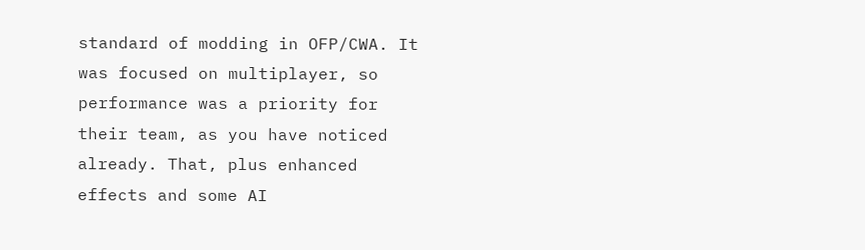standard of modding in OFP/CWA. It was focused on multiplayer, so performance was a priority for their team, as you have noticed already. That, plus enhanced effects and some AI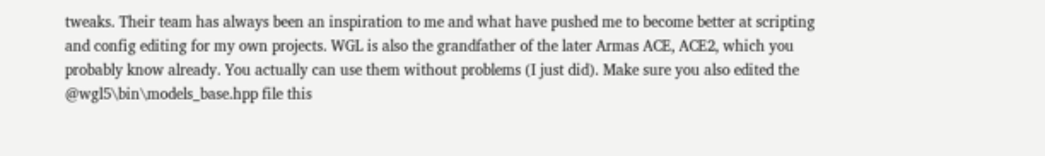tweaks. Their team has always been an inspiration to me and what have pushed me to become better at scripting and config editing for my own projects. WGL is also the grandfather of the later Armas ACE, ACE2, which you probably know already. You actually can use them without problems (I just did). Make sure you also edited the @wgl5\bin\models_base.hpp file this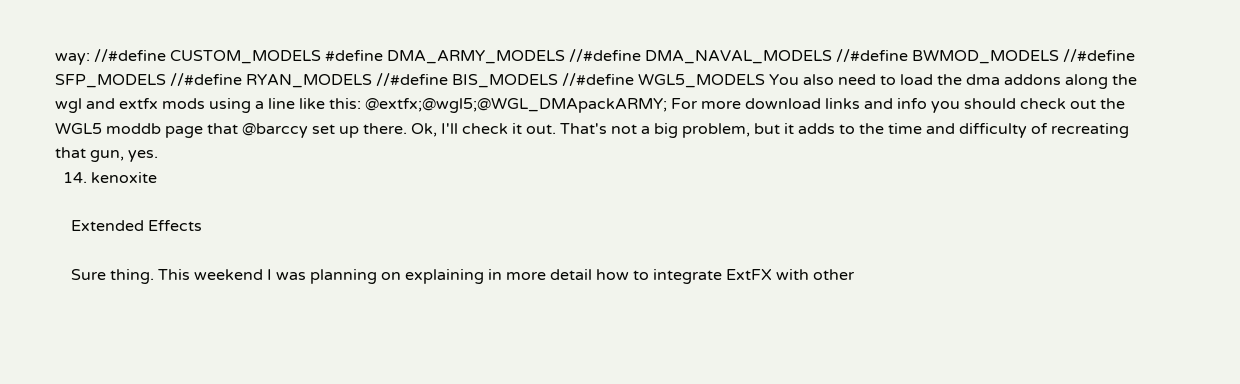way: //#define CUSTOM_MODELS #define DMA_ARMY_MODELS //#define DMA_NAVAL_MODELS //#define BWMOD_MODELS //#define SFP_MODELS //#define RYAN_MODELS //#define BIS_MODELS //#define WGL5_MODELS You also need to load the dma addons along the wgl and extfx mods using a line like this: @extfx;@wgl5;@WGL_DMApackARMY; For more download links and info you should check out the WGL5 moddb page that @barccy set up there. Ok, I'll check it out. That's not a big problem, but it adds to the time and difficulty of recreating that gun, yes.
  14. kenoxite

    Extended Effects

    Sure thing. This weekend I was planning on explaining in more detail how to integrate ExtFX with other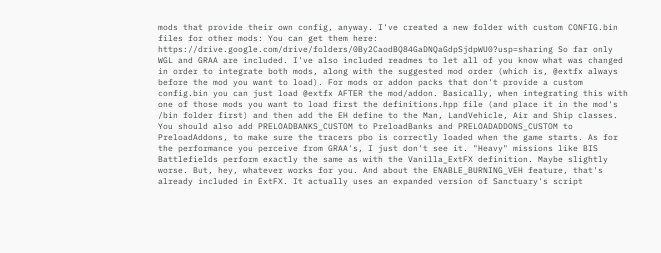mods that provide their own config, anyway. I've created a new folder with custom CONFIG.bin files for other mods: You can get them here: https://drive.google.com/drive/folders/0By2CaodBQ84GaDNQaGdpSjdpWU0?usp=sharing So far only WGL and GRAA are included. I've also included readmes to let all of you know what was changed in order to integrate both mods, along with the suggested mod order (which is, @extfx always before the mod you want to load). For mods or addon packs that don't provide a custom config.bin you can just load @extfx AFTER the mod/addon. Basically, when integrating this with one of those mods you want to load first the definitions.hpp file (and place it in the mod's /bin folder first) and then add the EH define to the Man, LandVehicle, Air and Ship classes. You should also add PRELOADBANKS_CUSTOM to PreloadBanks and PRELOADADDONS_CUSTOM to PreloadAddons, to make sure the tracers pbo is correctly loaded when the game starts. As for the performance you perceive from GRAA's, I just don't see it. "Heavy" missions like BIS Battlefields perform exactly the same as with the Vanilla_ExtFX definition. Maybe slightly worse. But, hey, whatever works for you. And about the ENABLE_BURNING_VEH feature, that's already included in ExtFX. It actually uses an expanded version of Sanctuary's script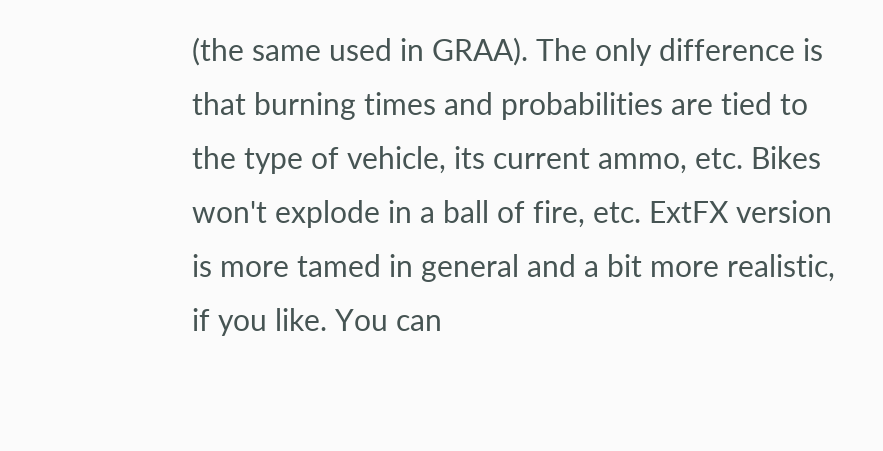(the same used in GRAA). The only difference is that burning times and probabilities are tied to the type of vehicle, its current ammo, etc. Bikes won't explode in a ball of fire, etc. ExtFX version is more tamed in general and a bit more realistic, if you like. You can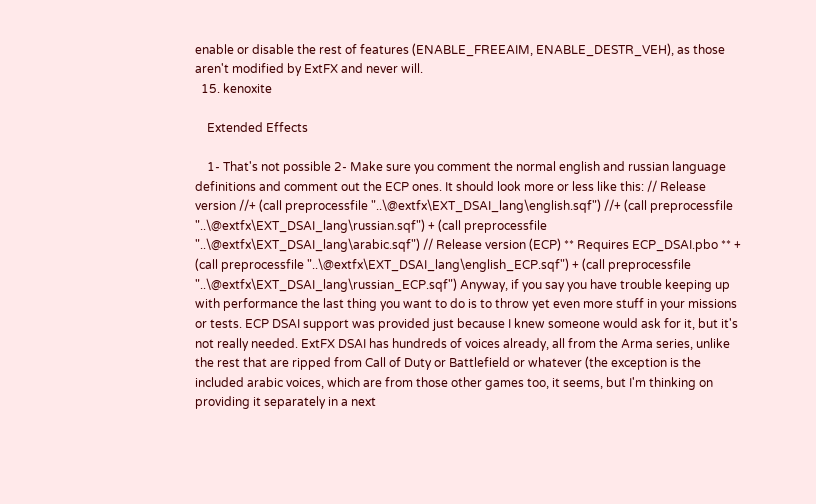enable or disable the rest of features (ENABLE_FREEAIM, ENABLE_DESTR_VEH), as those aren't modified by ExtFX and never will.
  15. kenoxite

    Extended Effects

    1- That's not possible 2- Make sure you comment the normal english and russian language definitions and comment out the ECP ones. It should look more or less like this: // Release version //+ (call preprocessfile "..\@extfx\EXT_DSAI_lang\english.sqf") //+ (call preprocessfile "..\@extfx\EXT_DSAI_lang\russian.sqf") + (call preprocessfile "..\@extfx\EXT_DSAI_lang\arabic.sqf") // Release version (ECP) ** Requires ECP_DSAI.pbo ** + (call preprocessfile "..\@extfx\EXT_DSAI_lang\english_ECP.sqf") + (call preprocessfile "..\@extfx\EXT_DSAI_lang\russian_ECP.sqf") Anyway, if you say you have trouble keeping up with performance the last thing you want to do is to throw yet even more stuff in your missions or tests. ECP DSAI support was provided just because I knew someone would ask for it, but it's not really needed. ExtFX DSAI has hundreds of voices already, all from the Arma series, unlike the rest that are ripped from Call of Duty or Battlefield or whatever (the exception is the included arabic voices, which are from those other games too, it seems, but I'm thinking on providing it separately in a next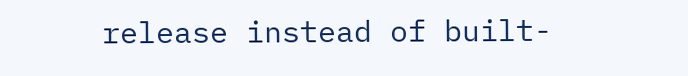release instead of built-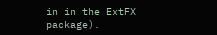in in the ExtFX package).